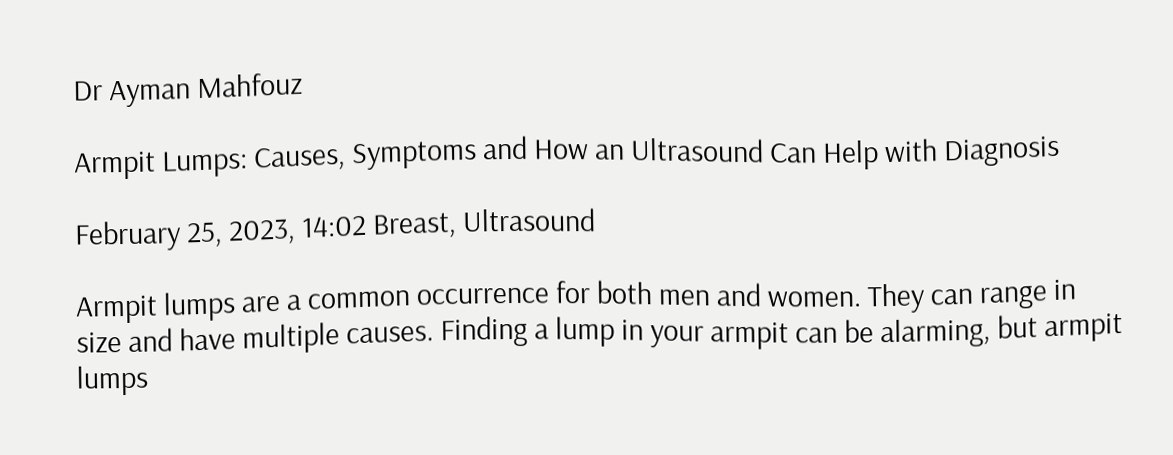Dr Ayman Mahfouz

Armpit Lumps: Causes, Symptoms and How an Ultrasound Can Help with Diagnosis

February 25, 2023, 14:02 Breast, Ultrasound

Armpit lumps are a common occurrence for both men and women. They can range in size and have multiple causes. Finding a lump in your armpit can be alarming, but armpit lumps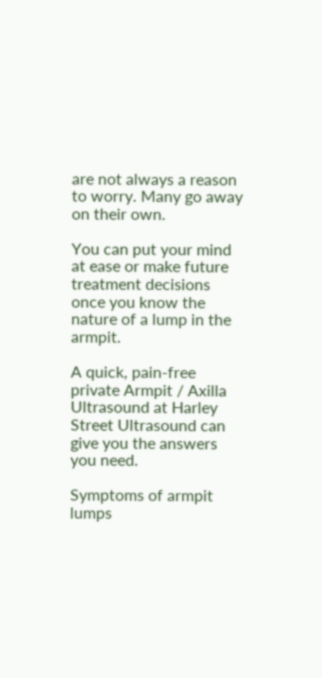are not always a reason to worry. Many go away on their own.

You can put your mind at ease or make future treatment decisions once you know the nature of a lump in the armpit.

A quick, pain-free private Armpit / Axilla Ultrasound at Harley Street Ultrasound can give you the answers you need.

Symptoms of armpit lumps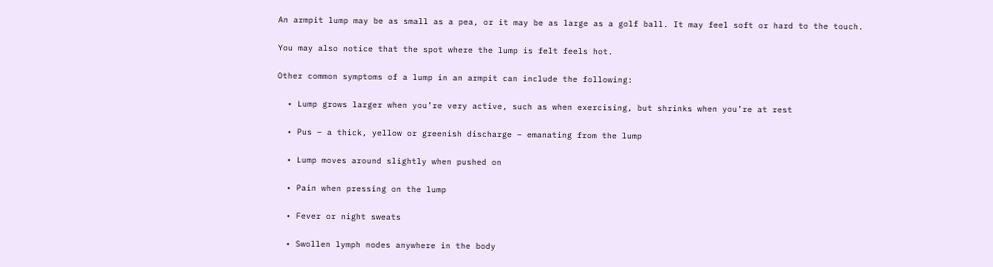An armpit lump may be as small as a pea, or it may be as large as a golf ball. It may feel soft or hard to the touch.

You may also notice that the spot where the lump is felt feels hot.

Other common symptoms of a lump in an armpit can include the following:

  • Lump grows larger when you’re very active, such as when exercising, but shrinks when you’re at rest

  • Pus – a thick, yellow or greenish discharge – emanating from the lump

  • Lump moves around slightly when pushed on

  • Pain when pressing on the lump

  • Fever or night sweats

  • Swollen lymph nodes anywhere in the body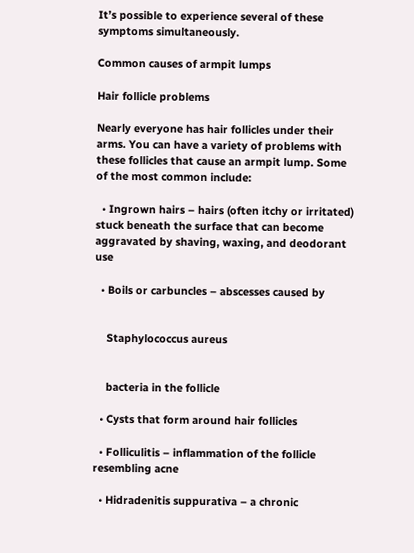It’s possible to experience several of these symptoms simultaneously.

Common causes of armpit lumps

Hair follicle problems

Nearly everyone has hair follicles under their arms. You can have a variety of problems with these follicles that cause an armpit lump. Some of the most common include:

  • Ingrown hairs – hairs (often itchy or irritated) stuck beneath the surface that can become aggravated by shaving, waxing, and deodorant use

  • Boils or carbuncles – abscesses caused by


    Staphylococcus aureus


    bacteria in the follicle

  • Cysts that form around hair follicles

  • Folliculitis – inflammation of the follicle resembling acne

  • Hidradenitis suppurativa – a chronic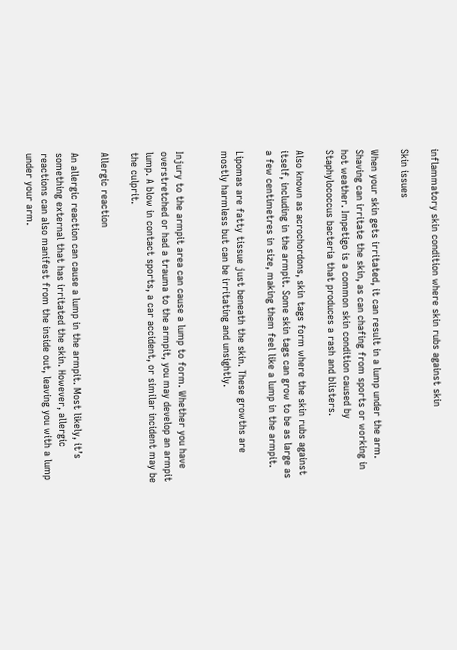inflammatory skin condition where skin rubs against skin

Skin issues

When your skin gets irritated, it can result in a lump under the arm. Shaving can irritate the skin, as can chafing from sports or working in hot weather. Impetigo is a common skin condition caused by Staphylococcus bacteria that produces a rash and blisters.

Also known as acrochordons, skin tags form where the skin rubs against itself, including in the armpit. Some skin tags can grow to be as large as a few centimetres in size, making them feel like a lump in the armpit.

Lipomas are fatty tissue just beneath the skin. These growths are mostly harmless but can be irritating and unsightly.


Injury to the armpit area can cause a lump to form. Whether you have overstretched or had a trauma to the armpit, you may develop an armpit lump. A blow in contact sports, a car accident, or similar incident may be the culprit.

Allergic reaction

An allergic reaction can cause a lump in the armpit. Most likely, it’s something external that has irritated the skin. However, allergic reactions can also manifest from the inside out, leaving you with a lump under your arm.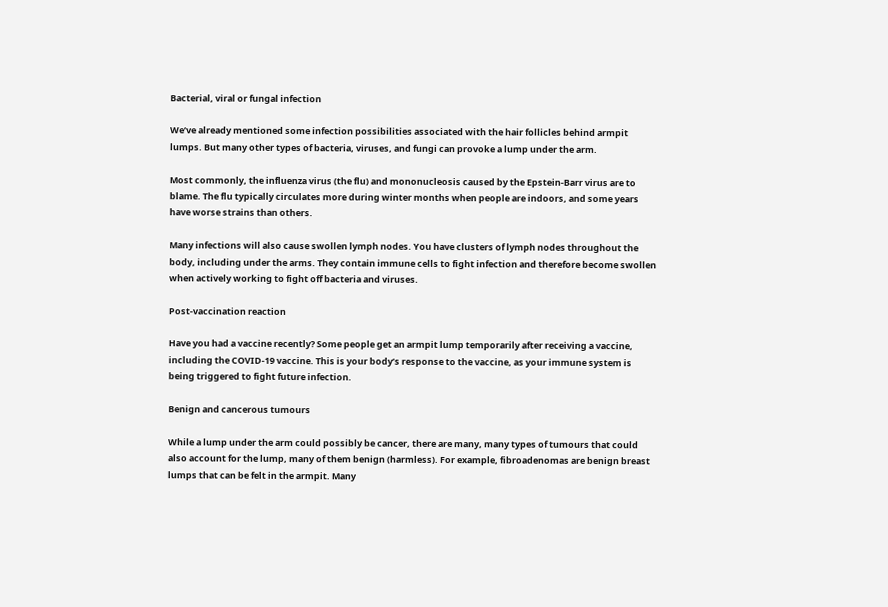Bacterial, viral or fungal infection

We’ve already mentioned some infection possibilities associated with the hair follicles behind armpit lumps. But many other types of bacteria, viruses, and fungi can provoke a lump under the arm.

Most commonly, the influenza virus (the flu) and mononucleosis caused by the Epstein-Barr virus are to blame. The flu typically circulates more during winter months when people are indoors, and some years have worse strains than others.

Many infections will also cause swollen lymph nodes. You have clusters of lymph nodes throughout the body, including under the arms. They contain immune cells to fight infection and therefore become swollen when actively working to fight off bacteria and viruses.

Post-vaccination reaction

Have you had a vaccine recently? Some people get an armpit lump temporarily after receiving a vaccine, including the COVID-19 vaccine. This is your body’s response to the vaccine, as your immune system is being triggered to fight future infection.

Benign and cancerous tumours

While a lump under the arm could possibly be cancer, there are many, many types of tumours that could also account for the lump, many of them benign (harmless). For example, fibroadenomas are benign breast lumps that can be felt in the armpit. Many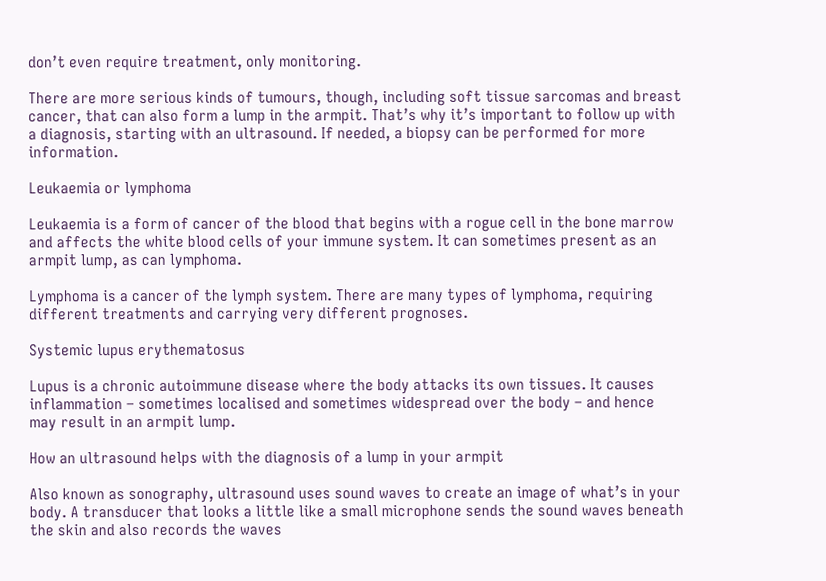don’t even require treatment, only monitoring.

There are more serious kinds of tumours, though, including soft tissue sarcomas and breast cancer, that can also form a lump in the armpit. That’s why it’s important to follow up with a diagnosis, starting with an ultrasound. If needed, a biopsy can be performed for more information.

Leukaemia or lymphoma

Leukaemia is a form of cancer of the blood that begins with a rogue cell in the bone marrow and affects the white blood cells of your immune system. It can sometimes present as an armpit lump, as can lymphoma.

Lymphoma is a cancer of the lymph system. There are many types of lymphoma, requiring different treatments and carrying very different prognoses.

Systemic lupus erythematosus

Lupus is a chronic autoimmune disease where the body attacks its own tissues. It causes inflammation – sometimes localised and sometimes widespread over the body – and hence may result in an armpit lump.

How an ultrasound helps with the diagnosis of a lump in your armpit

Also known as sonography, ultrasound uses sound waves to create an image of what’s in your body. A transducer that looks a little like a small microphone sends the sound waves beneath the skin and also records the waves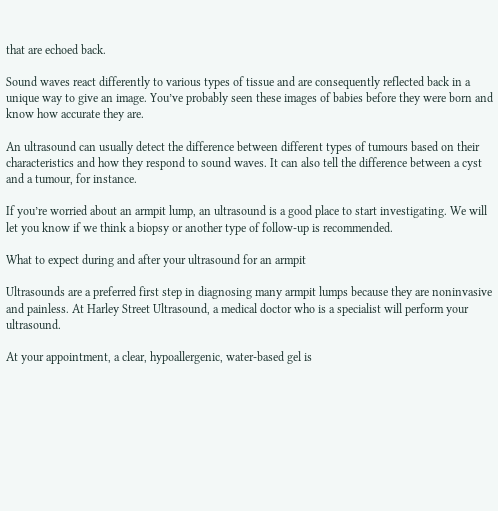that are echoed back.

Sound waves react differently to various types of tissue and are consequently reflected back in a unique way to give an image. You’ve probably seen these images of babies before they were born and know how accurate they are.

An ultrasound can usually detect the difference between different types of tumours based on their characteristics and how they respond to sound waves. It can also tell the difference between a cyst and a tumour, for instance.

If you’re worried about an armpit lump, an ultrasound is a good place to start investigating. We will let you know if we think a biopsy or another type of follow-up is recommended.

What to expect during and after your ultrasound for an armpit

Ultrasounds are a preferred first step in diagnosing many armpit lumps because they are noninvasive and painless. At Harley Street Ultrasound, a medical doctor who is a specialist will perform your ultrasound.

At your appointment, a clear, hypoallergenic, water-based gel is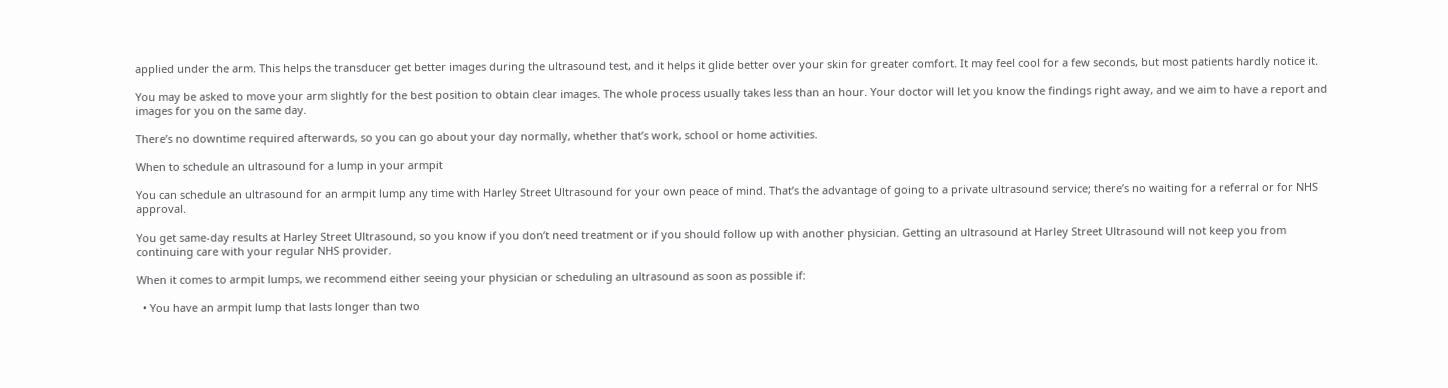applied under the arm. This helps the transducer get better images during the ultrasound test, and it helps it glide better over your skin for greater comfort. It may feel cool for a few seconds, but most patients hardly notice it.

You may be asked to move your arm slightly for the best position to obtain clear images. The whole process usually takes less than an hour. Your doctor will let you know the findings right away, and we aim to have a report and images for you on the same day.

There’s no downtime required afterwards, so you can go about your day normally, whether that’s work, school or home activities.

When to schedule an ultrasound for a lump in your armpit

You can schedule an ultrasound for an armpit lump any time with Harley Street Ultrasound for your own peace of mind. That’s the advantage of going to a private ultrasound service; there’s no waiting for a referral or for NHS approval.

You get same-day results at Harley Street Ultrasound, so you know if you don’t need treatment or if you should follow up with another physician. Getting an ultrasound at Harley Street Ultrasound will not keep you from continuing care with your regular NHS provider.

When it comes to armpit lumps, we recommend either seeing your physician or scheduling an ultrasound as soon as possible if:

  • You have an armpit lump that lasts longer than two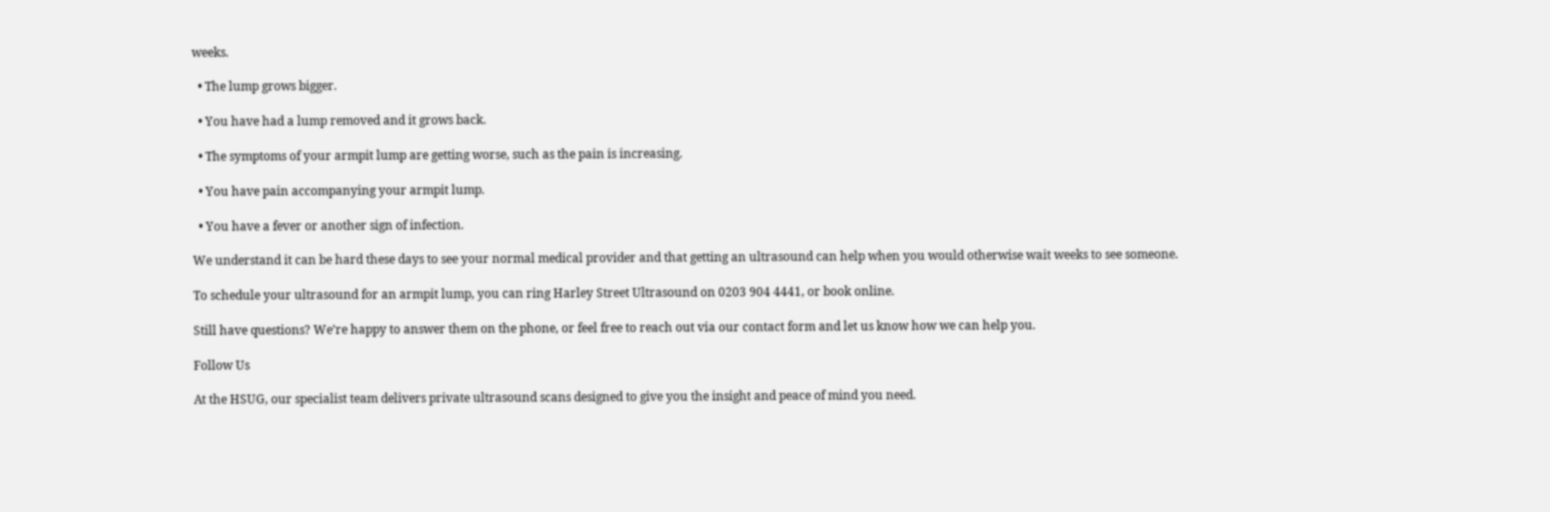weeks.

  • The lump grows bigger.

  • You have had a lump removed and it grows back.

  • The symptoms of your armpit lump are getting worse, such as the pain is increasing.

  • You have pain accompanying your armpit lump.

  • You have a fever or another sign of infection.

We understand it can be hard these days to see your normal medical provider and that getting an ultrasound can help when you would otherwise wait weeks to see someone.

To schedule your ultrasound for an armpit lump, you can ring Harley Street Ultrasound on 0203 904 4441, or book online.

Still have questions? We’re happy to answer them on the phone, or feel free to reach out via our contact form and let us know how we can help you.

Follow Us

At the HSUG, our specialist team delivers private ultrasound scans designed to give you the insight and peace of mind you need.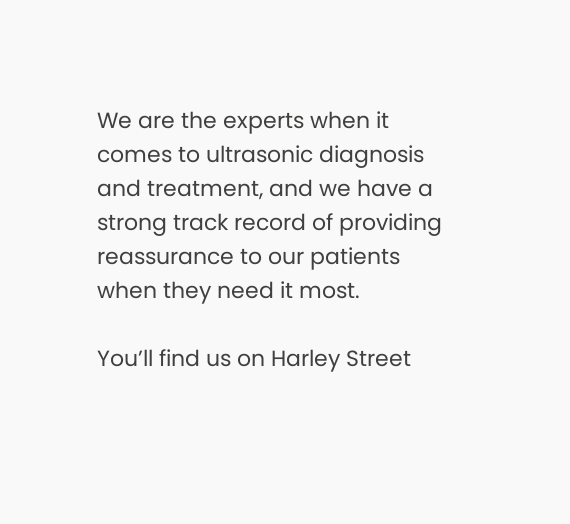We are the experts when it comes to ultrasonic diagnosis and treatment, and we have a strong track record of providing reassurance to our patients when they need it most.

You’ll find us on Harley Street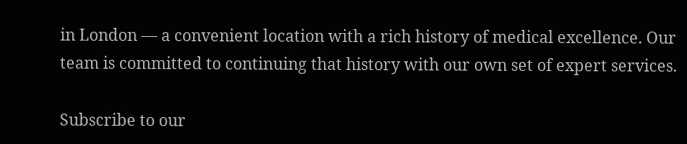in London — a convenient location with a rich history of medical excellence. Our team is committed to continuing that history with our own set of expert services.

Subscribe to our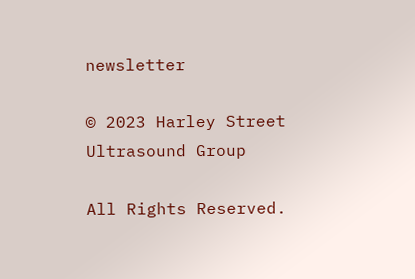newsletter

© 2023 Harley Street Ultrasound Group

All Rights Reserved.